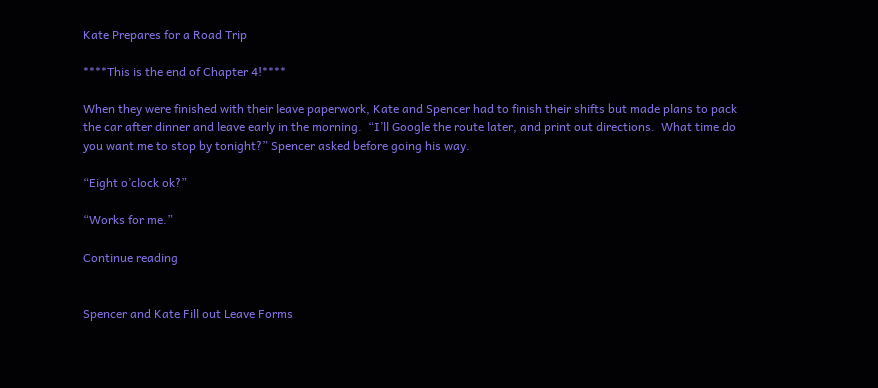Kate Prepares for a Road Trip

****This is the end of Chapter 4!****

When they were finished with their leave paperwork, Kate and Spencer had to finish their shifts but made plans to pack the car after dinner and leave early in the morning.  “I’ll Google the route later, and print out directions.  What time do you want me to stop by tonight?” Spencer asked before going his way.

“Eight o’clock ok?”

“Works for me.”

Continue reading


Spencer and Kate Fill out Leave Forms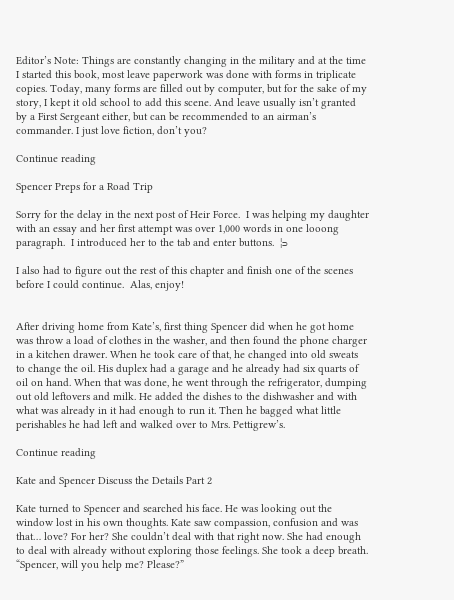Editor’s Note: Things are constantly changing in the military and at the time I started this book, most leave paperwork was done with forms in triplicate copies. Today, many forms are filled out by computer, but for the sake of my story, I kept it old school to add this scene. And leave usually isn’t granted by a First Sergeant either, but can be recommended to an airman’s commander. I just love fiction, don’t you?

Continue reading

Spencer Preps for a Road Trip

Sorry for the delay in the next post of Heir Force.  I was helping my daughter with an essay and her first attempt was over 1,000 words in one looong paragraph.  I introduced her to the tab and enter buttons.  ¦⊃

I also had to figure out the rest of this chapter and finish one of the scenes before I could continue.  Alas, enjoy!


After driving home from Kate’s, first thing Spencer did when he got home was throw a load of clothes in the washer, and then found the phone charger in a kitchen drawer. When he took care of that, he changed into old sweats to change the oil. His duplex had a garage and he already had six quarts of oil on hand. When that was done, he went through the refrigerator, dumping out old leftovers and milk. He added the dishes to the dishwasher and with what was already in it had enough to run it. Then he bagged what little perishables he had left and walked over to Mrs. Pettigrew’s.

Continue reading

Kate and Spencer Discuss the Details Part 2

Kate turned to Spencer and searched his face. He was looking out the window lost in his own thoughts. Kate saw compassion, confusion and was that… love? For her? She couldn’t deal with that right now. She had enough to deal with already without exploring those feelings. She took a deep breath. “Spencer, will you help me? Please?”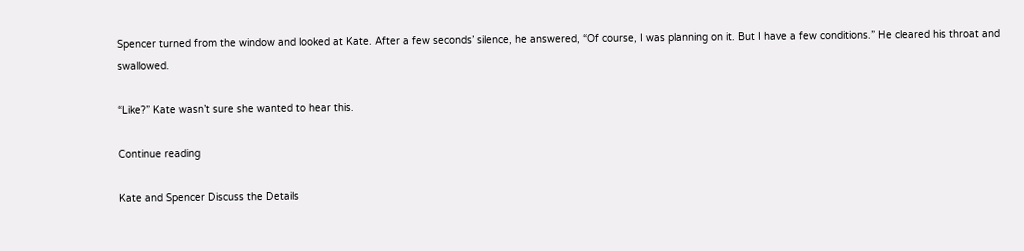Spencer turned from the window and looked at Kate. After a few seconds’ silence, he answered, “Of course, I was planning on it. But I have a few conditions.” He cleared his throat and swallowed.

“Like?” Kate wasn’t sure she wanted to hear this.

Continue reading

Kate and Spencer Discuss the Details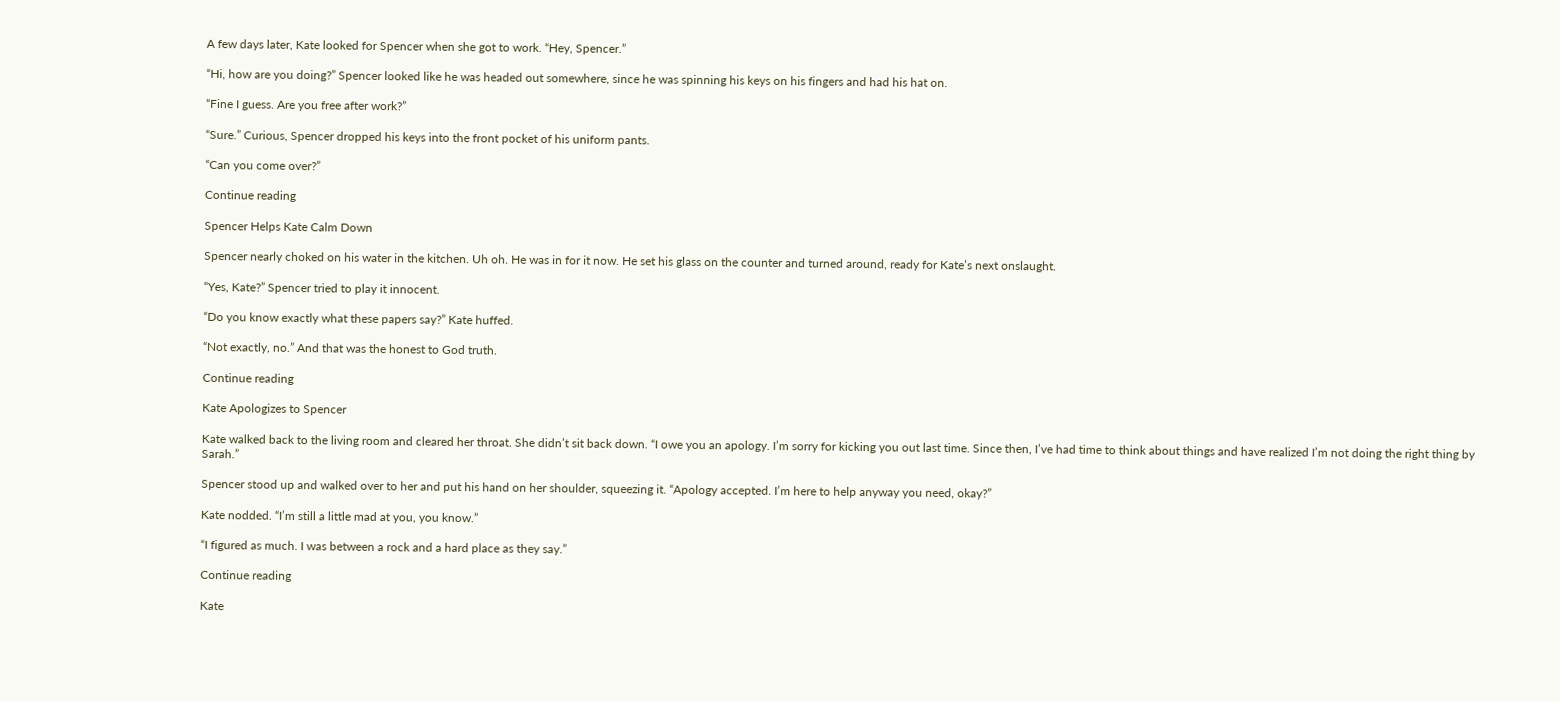A few days later, Kate looked for Spencer when she got to work. “Hey, Spencer.”

“Hi, how are you doing?” Spencer looked like he was headed out somewhere, since he was spinning his keys on his fingers and had his hat on.

“Fine I guess. Are you free after work?”

“Sure.” Curious, Spencer dropped his keys into the front pocket of his uniform pants.

“Can you come over?”

Continue reading

Spencer Helps Kate Calm Down

Spencer nearly choked on his water in the kitchen. Uh oh. He was in for it now. He set his glass on the counter and turned around, ready for Kate’s next onslaught.

“Yes, Kate?” Spencer tried to play it innocent.

“Do you know exactly what these papers say?” Kate huffed.

“Not exactly, no.” And that was the honest to God truth.

Continue reading

Kate Apologizes to Spencer

Kate walked back to the living room and cleared her throat. She didn’t sit back down. “I owe you an apology. I’m sorry for kicking you out last time. Since then, I’ve had time to think about things and have realized I’m not doing the right thing by Sarah.”

Spencer stood up and walked over to her and put his hand on her shoulder, squeezing it. “Apology accepted. I’m here to help anyway you need, okay?”

Kate nodded. “I’m still a little mad at you, you know.”

“I figured as much. I was between a rock and a hard place as they say.”

Continue reading

Kate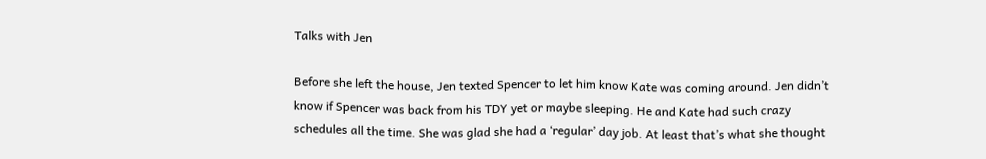Talks with Jen

Before she left the house, Jen texted Spencer to let him know Kate was coming around. Jen didn’t know if Spencer was back from his TDY yet or maybe sleeping. He and Kate had such crazy schedules all the time. She was glad she had a ‘regular’ day job. At least that’s what she thought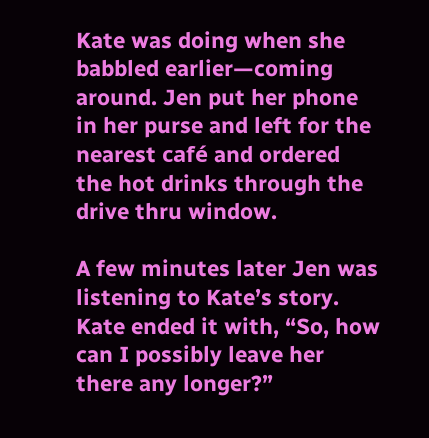Kate was doing when she babbled earlier—coming around. Jen put her phone in her purse and left for the nearest café and ordered the hot drinks through the drive thru window.

A few minutes later Jen was listening to Kate’s story. Kate ended it with, “So, how can I possibly leave her there any longer?”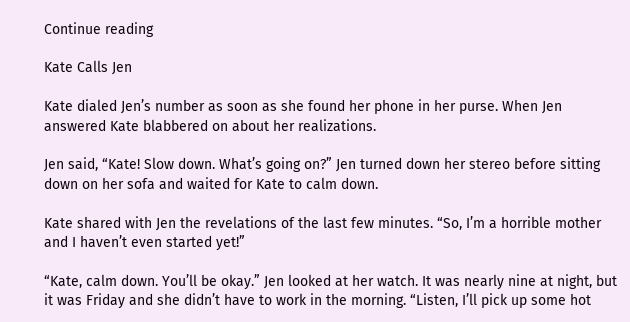Continue reading

Kate Calls Jen

Kate dialed Jen’s number as soon as she found her phone in her purse. When Jen answered Kate blabbered on about her realizations.

Jen said, “Kate! Slow down. What’s going on?” Jen turned down her stereo before sitting down on her sofa and waited for Kate to calm down.

Kate shared with Jen the revelations of the last few minutes. “So, I’m a horrible mother and I haven’t even started yet!”

“Kate, calm down. You’ll be okay.” Jen looked at her watch. It was nearly nine at night, but it was Friday and she didn’t have to work in the morning. “Listen, I’ll pick up some hot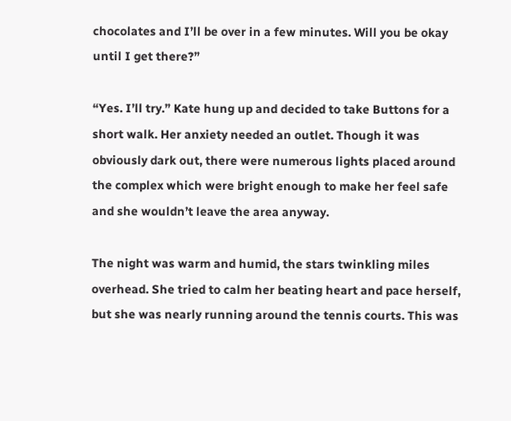chocolates and I’ll be over in a few minutes. Will you be okay until I get there?”

“Yes. I’ll try.” Kate hung up and decided to take Buttons for a short walk. Her anxiety needed an outlet. Though it was obviously dark out, there were numerous lights placed around the complex which were bright enough to make her feel safe and she wouldn’t leave the area anyway.

The night was warm and humid, the stars twinkling miles overhead. She tried to calm her beating heart and pace herself, but she was nearly running around the tennis courts. This was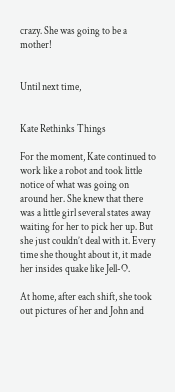crazy. She was going to be a mother!


Until next time,


Kate Rethinks Things

For the moment, Kate continued to work like a robot and took little notice of what was going on around her. She knew that there was a little girl several states away waiting for her to pick her up. But she just couldn’t deal with it. Every time she thought about it, it made her insides quake like Jell-O.

At home, after each shift, she took out pictures of her and John and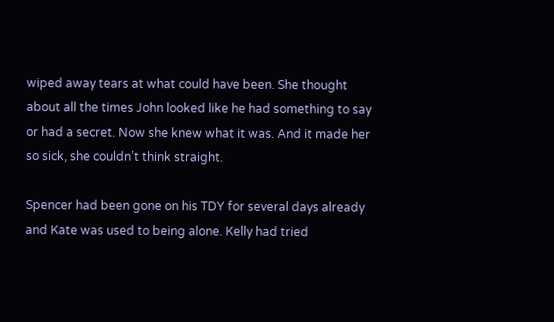wiped away tears at what could have been. She thought about all the times John looked like he had something to say or had a secret. Now she knew what it was. And it made her so sick, she couldn’t think straight.

Spencer had been gone on his TDY for several days already and Kate was used to being alone. Kelly had tried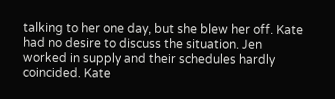talking to her one day, but she blew her off. Kate had no desire to discuss the situation. Jen worked in supply and their schedules hardly coincided. Kate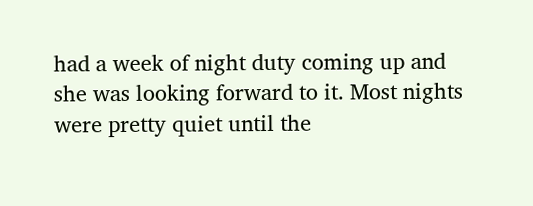had a week of night duty coming up and she was looking forward to it. Most nights were pretty quiet until the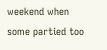weekend when some partied too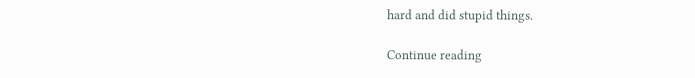hard and did stupid things.

Continue reading